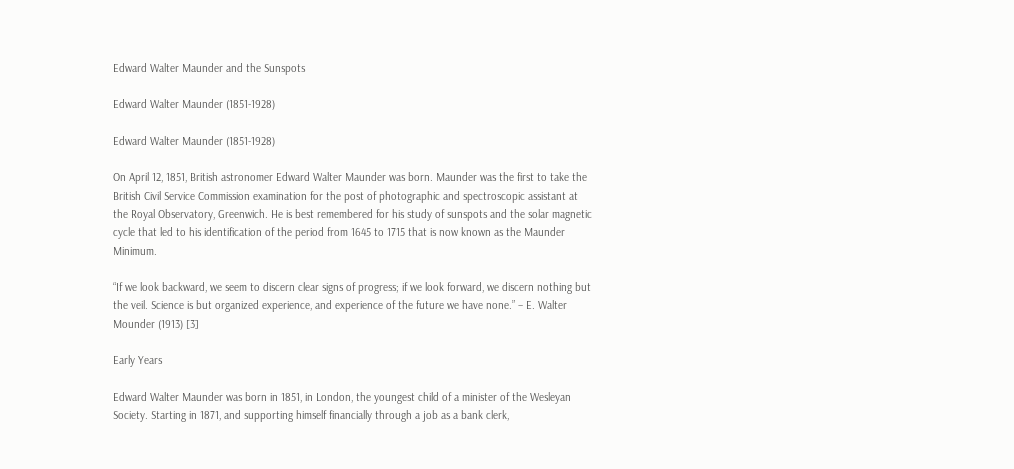Edward Walter Maunder and the Sunspots

Edward Walter Maunder (1851-1928)

Edward Walter Maunder (1851-1928)

On April 12, 1851, British astronomer Edward Walter Maunder was born. Maunder was the first to take the British Civil Service Commission examination for the post of photographic and spectroscopic assistant at the Royal Observatory, Greenwich. He is best remembered for his study of sunspots and the solar magnetic cycle that led to his identification of the period from 1645 to 1715 that is now known as the Maunder Minimum.

“If we look backward, we seem to discern clear signs of progress; if we look forward, we discern nothing but the veil. Science is but organized experience, and experience of the future we have none.” – E. Walter Mounder (1913) [3]

Early Years

Edward Walter Maunder was born in 1851, in London, the youngest child of a minister of the Wesleyan Society. Starting in 1871, and supporting himself financially through a job as a bank clerk,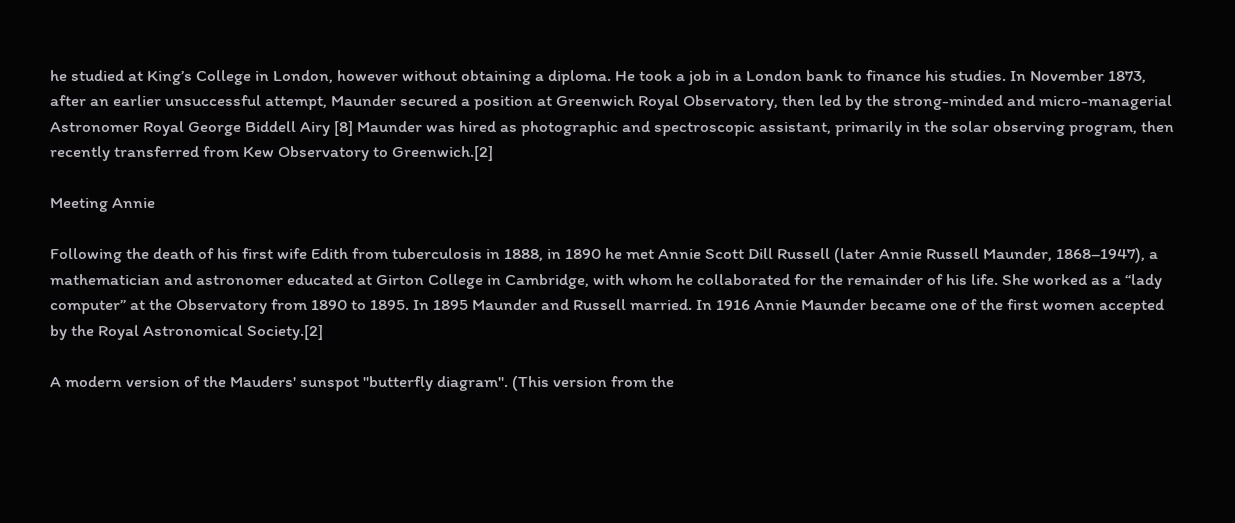he studied at King’s College in London, however without obtaining a diploma. He took a job in a London bank to finance his studies. In November 1873, after an earlier unsuccessful attempt, Maunder secured a position at Greenwich Royal Observatory, then led by the strong-minded and micro-managerial Astronomer Royal George Biddell Airy [8] Maunder was hired as photographic and spectroscopic assistant, primarily in the solar observing program, then recently transferred from Kew Observatory to Greenwich.[2]

Meeting Annie

Following the death of his first wife Edith from tuberculosis in 1888, in 1890 he met Annie Scott Dill Russell (later Annie Russell Maunder, 1868–1947), a mathematician and astronomer educated at Girton College in Cambridge, with whom he collaborated for the remainder of his life. She worked as a “lady computer” at the Observatory from 1890 to 1895. In 1895 Maunder and Russell married. In 1916 Annie Maunder became one of the first women accepted by the Royal Astronomical Society.[2]

A modern version of the Mauders' sunspot "butterfly diagram". (This version from the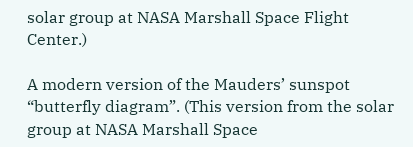solar group at NASA Marshall Space Flight Center.)

A modern version of the Mauders’ sunspot “butterfly diagram”. (This version from the solar group at NASA Marshall Space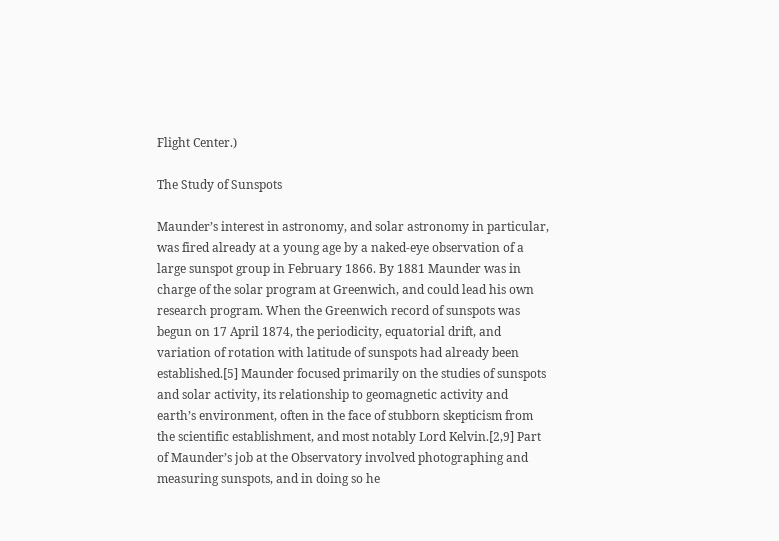Flight Center.)

The Study of Sunspots

Maunder’s interest in astronomy, and solar astronomy in particular, was fired already at a young age by a naked-eye observation of a large sunspot group in February 1866. By 1881 Maunder was in charge of the solar program at Greenwich, and could lead his own research program. When the Greenwich record of sunspots was begun on 17 April 1874, the periodicity, equatorial drift, and variation of rotation with latitude of sunspots had already been established.[5] Maunder focused primarily on the studies of sunspots and solar activity, its relationship to geomagnetic activity and earth’s environment, often in the face of stubborn skepticism from the scientific establishment, and most notably Lord Kelvin.[2,9] Part of Maunder’s job at the Observatory involved photographing and measuring sunspots, and in doing so he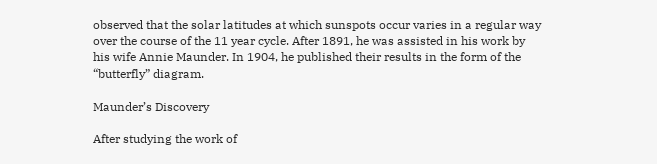observed that the solar latitudes at which sunspots occur varies in a regular way over the course of the 11 year cycle. After 1891, he was assisted in his work by his wife Annie Maunder. In 1904, he published their results in the form of the “butterfly” diagram.

Maunder’s Discovery

After studying the work of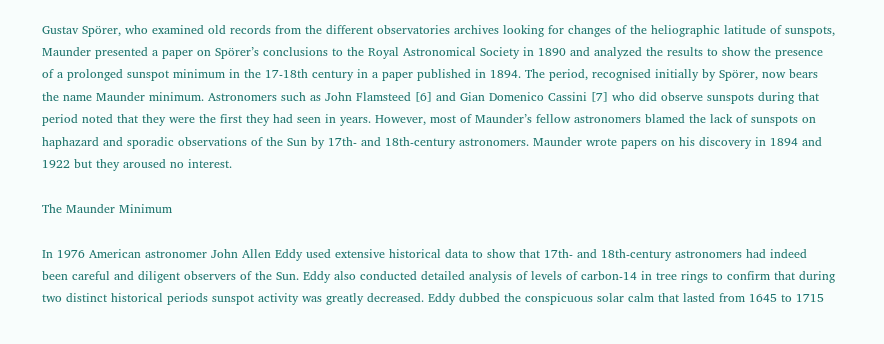Gustav Spörer, who examined old records from the different observatories archives looking for changes of the heliographic latitude of sunspots, Maunder presented a paper on Spörer’s conclusions to the Royal Astronomical Society in 1890 and analyzed the results to show the presence of a prolonged sunspot minimum in the 17-18th century in a paper published in 1894. The period, recognised initially by Spörer, now bears the name Maunder minimum. Astronomers such as John Flamsteed [6] and Gian Domenico Cassini [7] who did observe sunspots during that period noted that they were the first they had seen in years. However, most of Maunder’s fellow astronomers blamed the lack of sunspots on haphazard and sporadic observations of the Sun by 17th- and 18th-century astronomers. Maunder wrote papers on his discovery in 1894 and 1922 but they aroused no interest.

The Maunder Minimum

In 1976 American astronomer John Allen Eddy used extensive historical data to show that 17th- and 18th-century astronomers had indeed been careful and diligent observers of the Sun. Eddy also conducted detailed analysis of levels of carbon-14 in tree rings to confirm that during two distinct historical periods sunspot activity was greatly decreased. Eddy dubbed the conspicuous solar calm that lasted from 1645 to 1715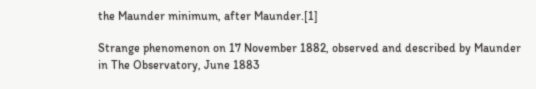the Maunder minimum, after Maunder.[1]

Strange phenomenon on 17 November 1882, observed and described by Maunder in The Observatory, June 1883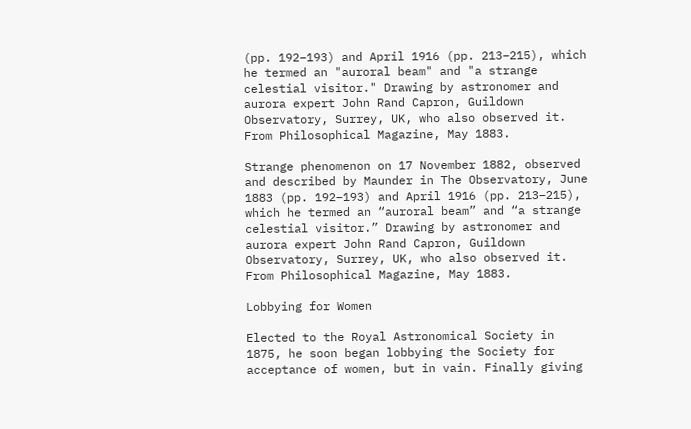(pp. 192–193) and April 1916 (pp. 213–215), which he termed an "auroral beam" and "a strange celestial visitor." Drawing by astronomer and aurora expert John Rand Capron, Guildown Observatory, Surrey, UK, who also observed it. From Philosophical Magazine, May 1883.

Strange phenomenon on 17 November 1882, observed and described by Maunder in The Observatory, June 1883 (pp. 192–193) and April 1916 (pp. 213–215), which he termed an “auroral beam” and “a strange celestial visitor.” Drawing by astronomer and aurora expert John Rand Capron, Guildown Observatory, Surrey, UK, who also observed it. From Philosophical Magazine, May 1883.

Lobbying for Women

Elected to the Royal Astronomical Society in 1875, he soon began lobbying the Society for acceptance of women, but in vain. Finally giving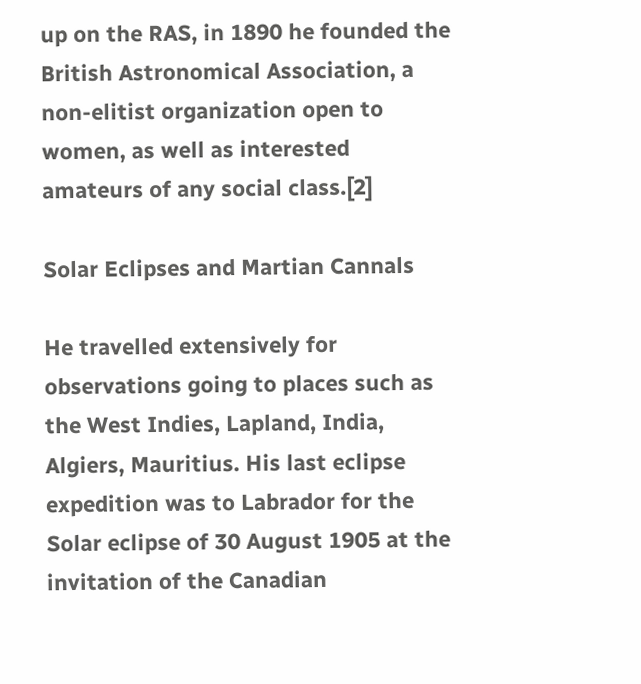up on the RAS, in 1890 he founded the British Astronomical Association, a non-elitist organization open to women, as well as interested amateurs of any social class.[2]

Solar Eclipses and Martian Cannals

He travelled extensively for observations going to places such as the West Indies, Lapland, India, Algiers, Mauritius. His last eclipse expedition was to Labrador for the Solar eclipse of 30 August 1905 at the invitation of the Canadian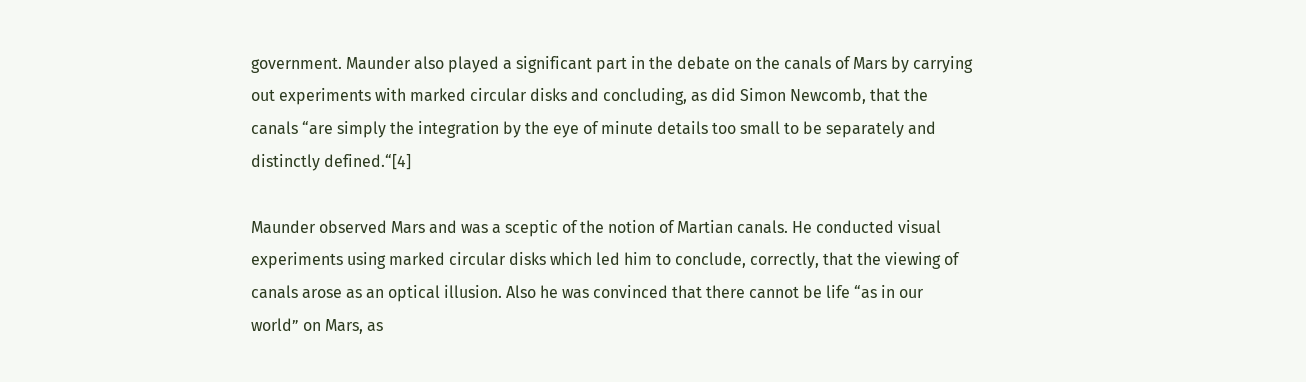government. Maunder also played a significant part in the debate on the canals of Mars by carrying out experiments with marked circular disks and concluding, as did Simon Newcomb, that the canals “are simply the integration by the eye of minute details too small to be separately and distinctly defined.“[4]

Maunder observed Mars and was a sceptic of the notion of Martian canals. He conducted visual experiments using marked circular disks which led him to conclude, correctly, that the viewing of canals arose as an optical illusion. Also he was convinced that there cannot be life “as in our world” on Mars, as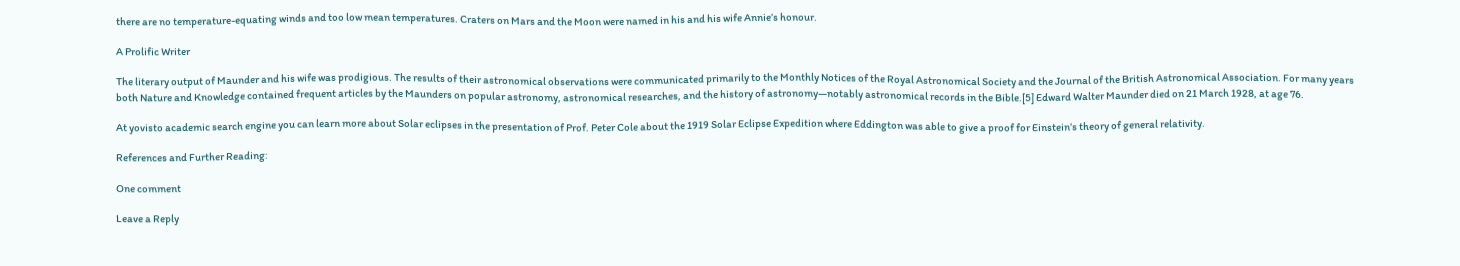there are no temperature-equating winds and too low mean temperatures. Craters on Mars and the Moon were named in his and his wife Annie’s honour.

A Prolific Writer

The literary output of Maunder and his wife was prodigious. The results of their astronomical observations were communicated primarily to the Monthly Notices of the Royal Astronomical Society and the Journal of the British Astronomical Association. For many years both Nature and Knowledge contained frequent articles by the Maunders on popular astronomy, astronomical researches, and the history of astronomy—notably astronomical records in the Bible.[5] Edward Walter Maunder died on 21 March 1928, at age 76.

At yovisto academic search engine you can learn more about Solar eclipses in the presentation of Prof. Peter Cole about the 1919 Solar Eclipse Expedition where Eddington was able to give a proof for Einstein’s theory of general relativity.

References and Further Reading:

One comment

Leave a Reply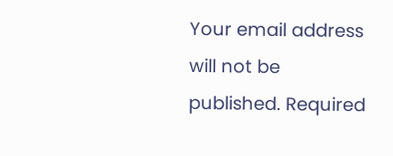Your email address will not be published. Required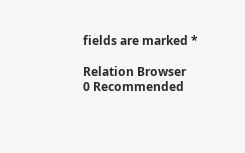fields are marked *

Relation Browser
0 Recommended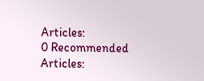Articles:
0 Recommended Articles: